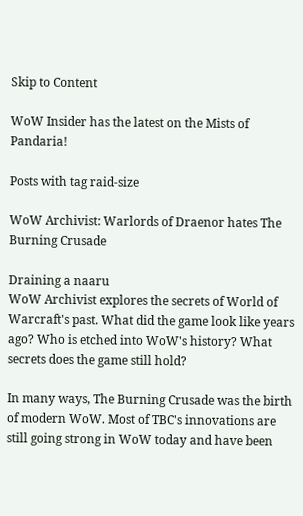Skip to Content

WoW Insider has the latest on the Mists of Pandaria!

Posts with tag raid-size

WoW Archivist: Warlords of Draenor hates The Burning Crusade

Draining a naaru
WoW Archivist explores the secrets of World of Warcraft's past. What did the game look like years ago? Who is etched into WoW's history? What secrets does the game still hold?

In many ways, The Burning Crusade was the birth of modern WoW. Most of TBC's innovations are still going strong in WoW today and have been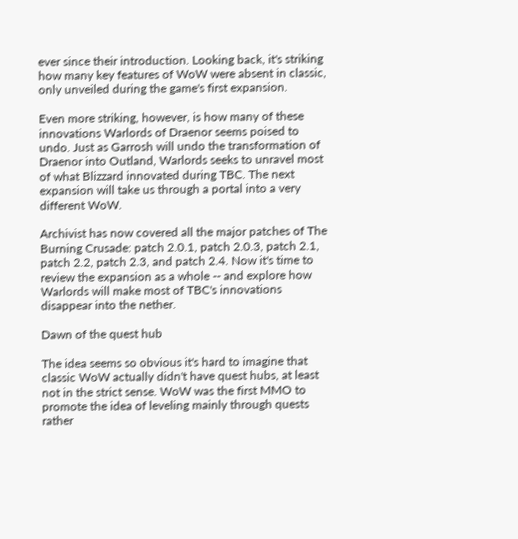ever since their introduction. Looking back, it's striking how many key features of WoW were absent in classic, only unveiled during the game's first expansion.

Even more striking, however, is how many of these innovations Warlords of Draenor seems poised to undo. Just as Garrosh will undo the transformation of Draenor into Outland, Warlords seeks to unravel most of what Blizzard innovated during TBC. The next expansion will take us through a portal into a very different WoW.

Archivist has now covered all the major patches of The Burning Crusade: patch 2.0.1, patch 2.0.3, patch 2.1, patch 2.2, patch 2.3, and patch 2.4. Now it's time to review the expansion as a whole -- and explore how Warlords will make most of TBC's innovations disappear into the nether.

Dawn of the quest hub

The idea seems so obvious it's hard to imagine that classic WoW actually didn't have quest hubs, at least not in the strict sense. WoW was the first MMO to promote the idea of leveling mainly through quests rather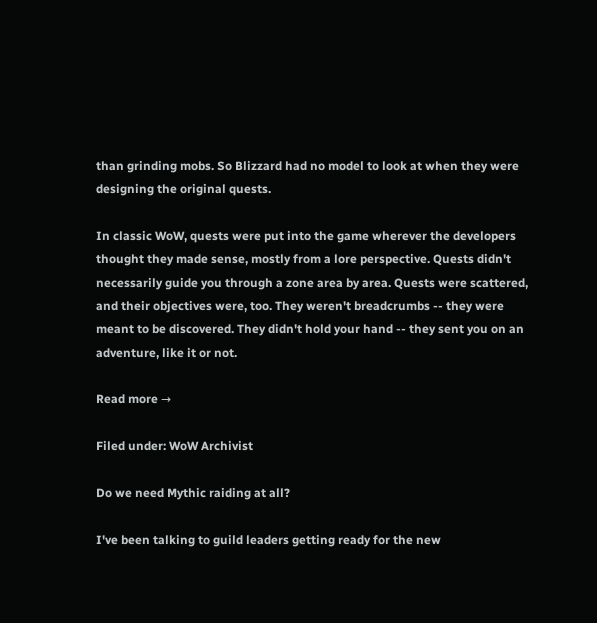than grinding mobs. So Blizzard had no model to look at when they were designing the original quests.

In classic WoW, quests were put into the game wherever the developers thought they made sense, mostly from a lore perspective. Quests didn't necessarily guide you through a zone area by area. Quests were scattered, and their objectives were, too. They weren't breadcrumbs -- they were meant to be discovered. They didn't hold your hand -- they sent you on an adventure, like it or not.

Read more →

Filed under: WoW Archivist

Do we need Mythic raiding at all?

I've been talking to guild leaders getting ready for the new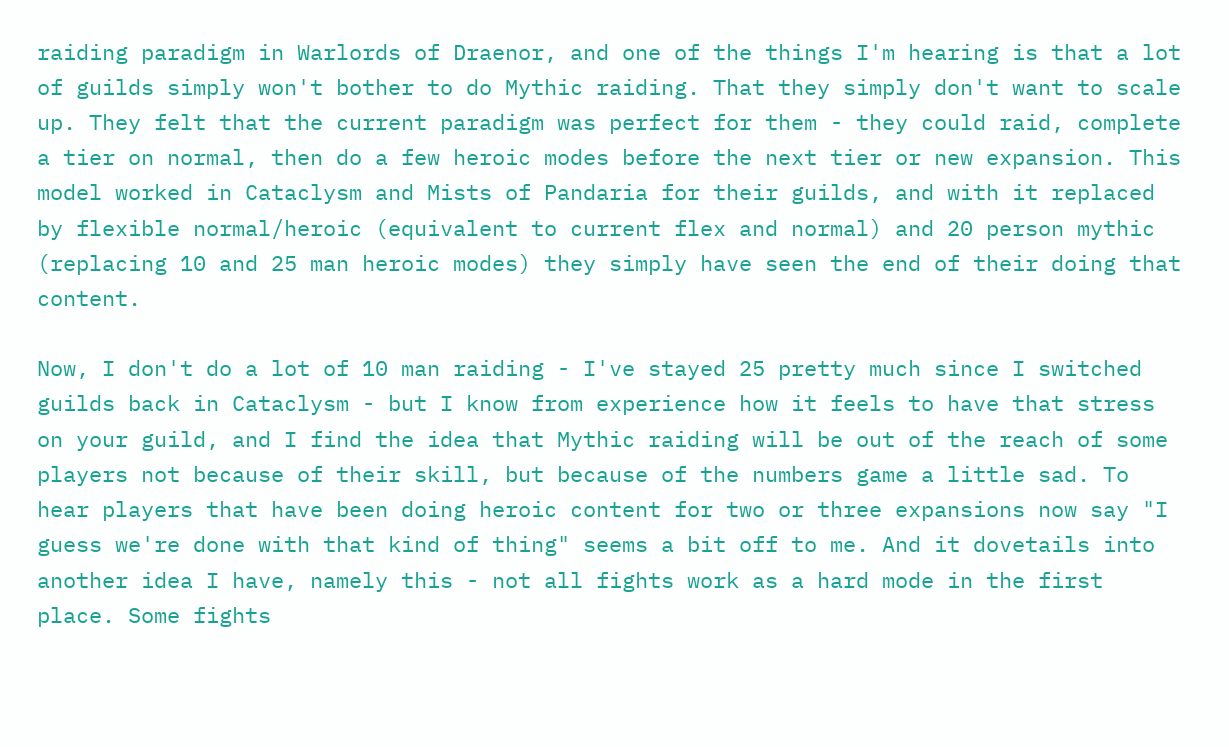raiding paradigm in Warlords of Draenor, and one of the things I'm hearing is that a lot of guilds simply won't bother to do Mythic raiding. That they simply don't want to scale up. They felt that the current paradigm was perfect for them - they could raid, complete a tier on normal, then do a few heroic modes before the next tier or new expansion. This model worked in Cataclysm and Mists of Pandaria for their guilds, and with it replaced by flexible normal/heroic (equivalent to current flex and normal) and 20 person mythic (replacing 10 and 25 man heroic modes) they simply have seen the end of their doing that content.

Now, I don't do a lot of 10 man raiding - I've stayed 25 pretty much since I switched guilds back in Cataclysm - but I know from experience how it feels to have that stress on your guild, and I find the idea that Mythic raiding will be out of the reach of some players not because of their skill, but because of the numbers game a little sad. To hear players that have been doing heroic content for two or three expansions now say "I guess we're done with that kind of thing" seems a bit off to me. And it dovetails into another idea I have, namely this - not all fights work as a hard mode in the first place. Some fights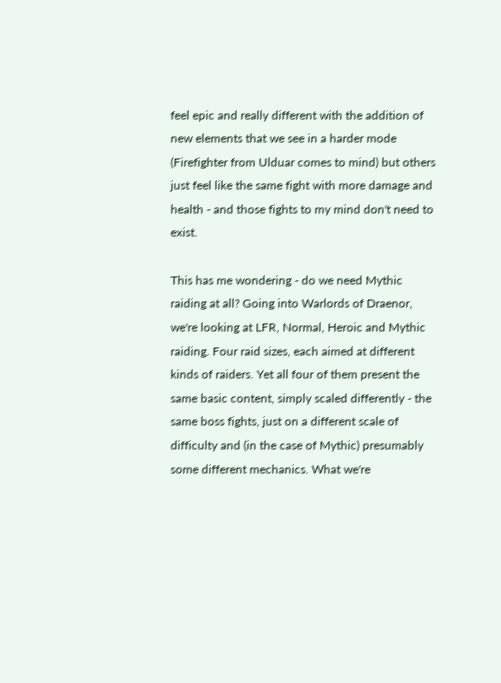feel epic and really different with the addition of new elements that we see in a harder mode (Firefighter from Ulduar comes to mind) but others just feel like the same fight with more damage and health - and those fights to my mind don't need to exist.

This has me wondering - do we need Mythic raiding at all? Going into Warlords of Draenor, we're looking at LFR, Normal, Heroic and Mythic raiding. Four raid sizes, each aimed at different kinds of raiders. Yet all four of them present the same basic content, simply scaled differently - the same boss fights, just on a different scale of difficulty and (in the case of Mythic) presumably some different mechanics. What we're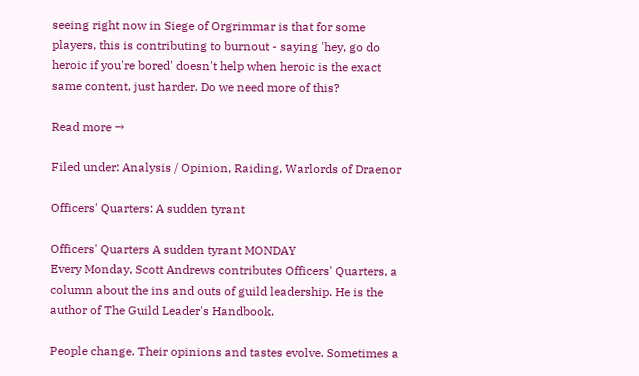seeing right now in Siege of Orgrimmar is that for some players, this is contributing to burnout - saying 'hey, go do heroic if you're bored' doesn't help when heroic is the exact same content, just harder. Do we need more of this?

Read more →

Filed under: Analysis / Opinion, Raiding, Warlords of Draenor

Officers' Quarters: A sudden tyrant

Officers' Quarters A sudden tyrant MONDAY
Every Monday, Scott Andrews contributes Officers' Quarters, a column about the ins and outs of guild leadership. He is the author of The Guild Leader's Handbook.

People change. Their opinions and tastes evolve. Sometimes a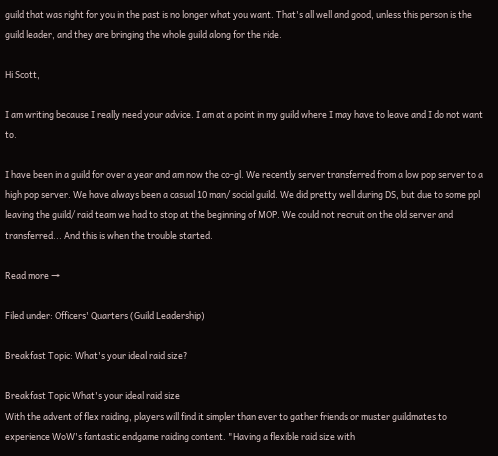guild that was right for you in the past is no longer what you want. That's all well and good, unless this person is the guild leader, and they are bringing the whole guild along for the ride.

Hi Scott,

I am writing because I really need your advice. I am at a point in my guild where I may have to leave and I do not want to.

I have been in a guild for over a year and am now the co-gl. We recently server transferred from a low pop server to a high pop server. We have always been a casual 10 man/ social guild. We did pretty well during DS, but due to some ppl leaving the guild/ raid team we had to stop at the beginning of MOP. We could not recruit on the old server and transferred... And this is when the trouble started.

Read more →

Filed under: Officers' Quarters (Guild Leadership)

Breakfast Topic: What's your ideal raid size?

Breakfast Topic What's your ideal raid size
With the advent of flex raiding, players will find it simpler than ever to gather friends or muster guildmates to experience WoW's fantastic endgame raiding content. "Having a flexible raid size with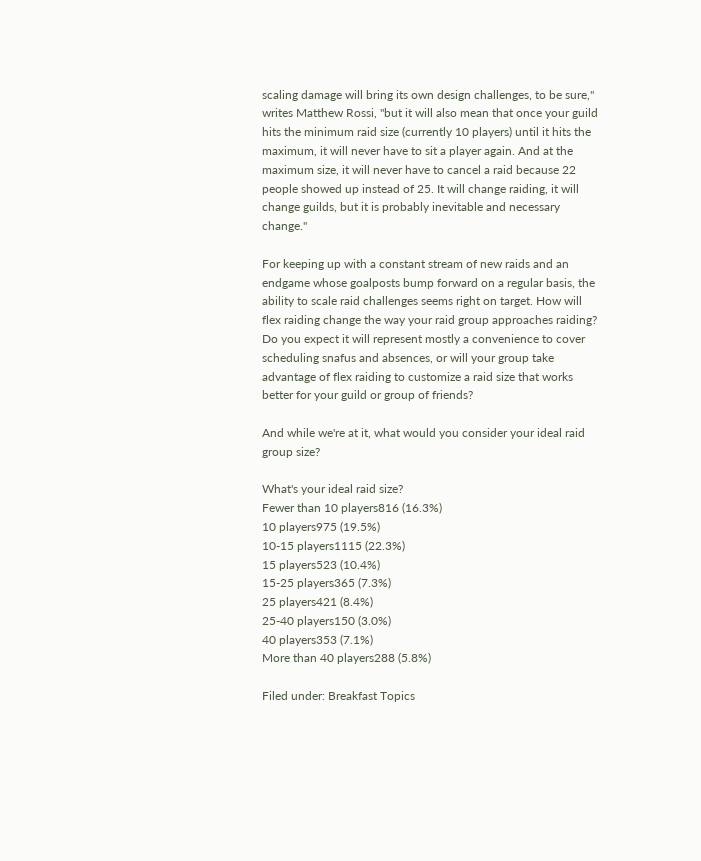scaling damage will bring its own design challenges, to be sure," writes Matthew Rossi, "but it will also mean that once your guild hits the minimum raid size (currently 10 players) until it hits the maximum, it will never have to sit a player again. And at the maximum size, it will never have to cancel a raid because 22 people showed up instead of 25. It will change raiding, it will change guilds, but it is probably inevitable and necessary change."

For keeping up with a constant stream of new raids and an endgame whose goalposts bump forward on a regular basis, the ability to scale raid challenges seems right on target. How will flex raiding change the way your raid group approaches raiding? Do you expect it will represent mostly a convenience to cover scheduling snafus and absences, or will your group take advantage of flex raiding to customize a raid size that works better for your guild or group of friends?

And while we're at it, what would you consider your ideal raid group size?

What's your ideal raid size?
Fewer than 10 players816 (16.3%)
10 players975 (19.5%)
10-15 players1115 (22.3%)
15 players523 (10.4%)
15-25 players365 (7.3%)
25 players421 (8.4%)
25-40 players150 (3.0%)
40 players353 (7.1%)
More than 40 players288 (5.8%)

Filed under: Breakfast Topics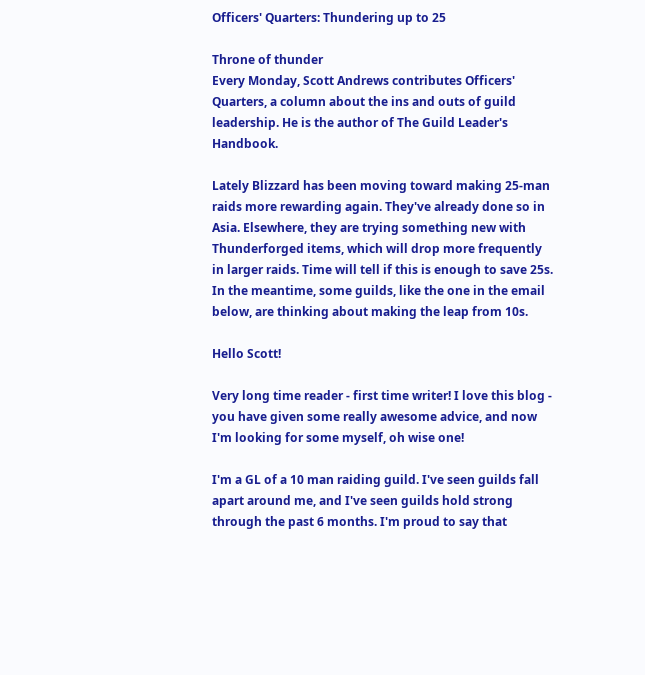Officers' Quarters: Thundering up to 25

Throne of thunder
Every Monday, Scott Andrews contributes Officers' Quarters, a column about the ins and outs of guild leadership. He is the author of The Guild Leader's Handbook.

Lately Blizzard has been moving toward making 25-man raids more rewarding again. They've already done so in Asia. Elsewhere, they are trying something new with Thunderforged items, which will drop more frequently in larger raids. Time will tell if this is enough to save 25s. In the meantime, some guilds, like the one in the email below, are thinking about making the leap from 10s.

Hello Scott!

Very long time reader - first time writer! I love this blog - you have given some really awesome advice, and now I'm looking for some myself, oh wise one!

I'm a GL of a 10 man raiding guild. I've seen guilds fall apart around me, and I've seen guilds hold strong through the past 6 months. I'm proud to say that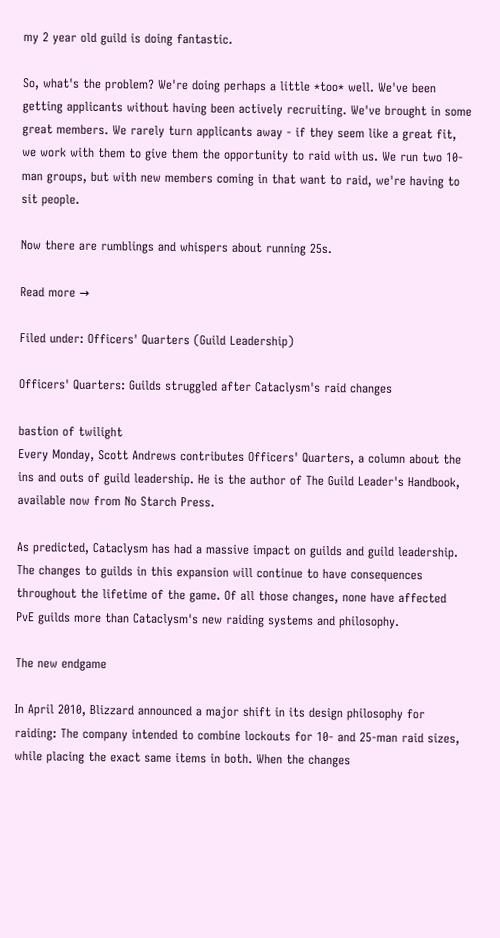my 2 year old guild is doing fantastic.

So, what's the problem? We're doing perhaps a little *too* well. We've been getting applicants without having been actively recruiting. We've brought in some great members. We rarely turn applicants away - if they seem like a great fit, we work with them to give them the opportunity to raid with us. We run two 10-man groups, but with new members coming in that want to raid, we're having to sit people.

Now there are rumblings and whispers about running 25s.

Read more →

Filed under: Officers' Quarters (Guild Leadership)

Officers' Quarters: Guilds struggled after Cataclysm's raid changes

bastion of twilight
Every Monday, Scott Andrews contributes Officers' Quarters, a column about the ins and outs of guild leadership. He is the author of The Guild Leader's Handbook, available now from No Starch Press.

As predicted, Cataclysm has had a massive impact on guilds and guild leadership. The changes to guilds in this expansion will continue to have consequences throughout the lifetime of the game. Of all those changes, none have affected PvE guilds more than Cataclysm's new raiding systems and philosophy.

The new endgame

In April 2010, Blizzard announced a major shift in its design philosophy for raiding: The company intended to combine lockouts for 10- and 25-man raid sizes, while placing the exact same items in both. When the changes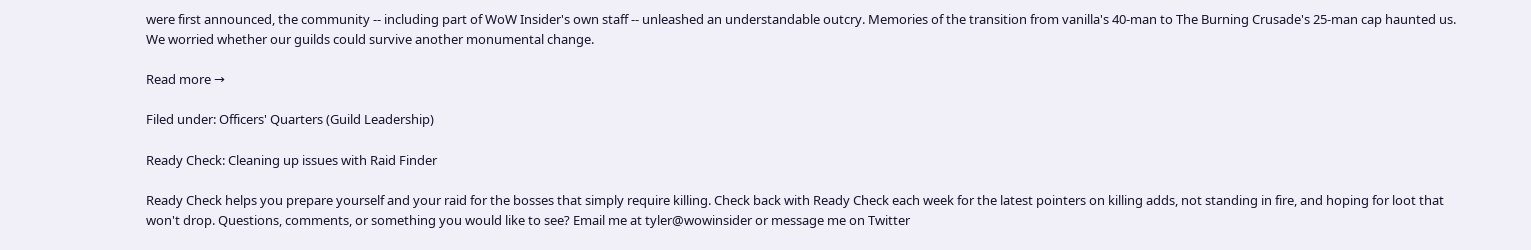were first announced, the community -- including part of WoW Insider's own staff -- unleashed an understandable outcry. Memories of the transition from vanilla's 40-man to The Burning Crusade's 25-man cap haunted us. We worried whether our guilds could survive another monumental change.

Read more →

Filed under: Officers' Quarters (Guild Leadership)

Ready Check: Cleaning up issues with Raid Finder

Ready Check helps you prepare yourself and your raid for the bosses that simply require killing. Check back with Ready Check each week for the latest pointers on killing adds, not standing in fire, and hoping for loot that won't drop. Questions, comments, or something you would like to see? Email me at tyler@wowinsider or message me on Twitter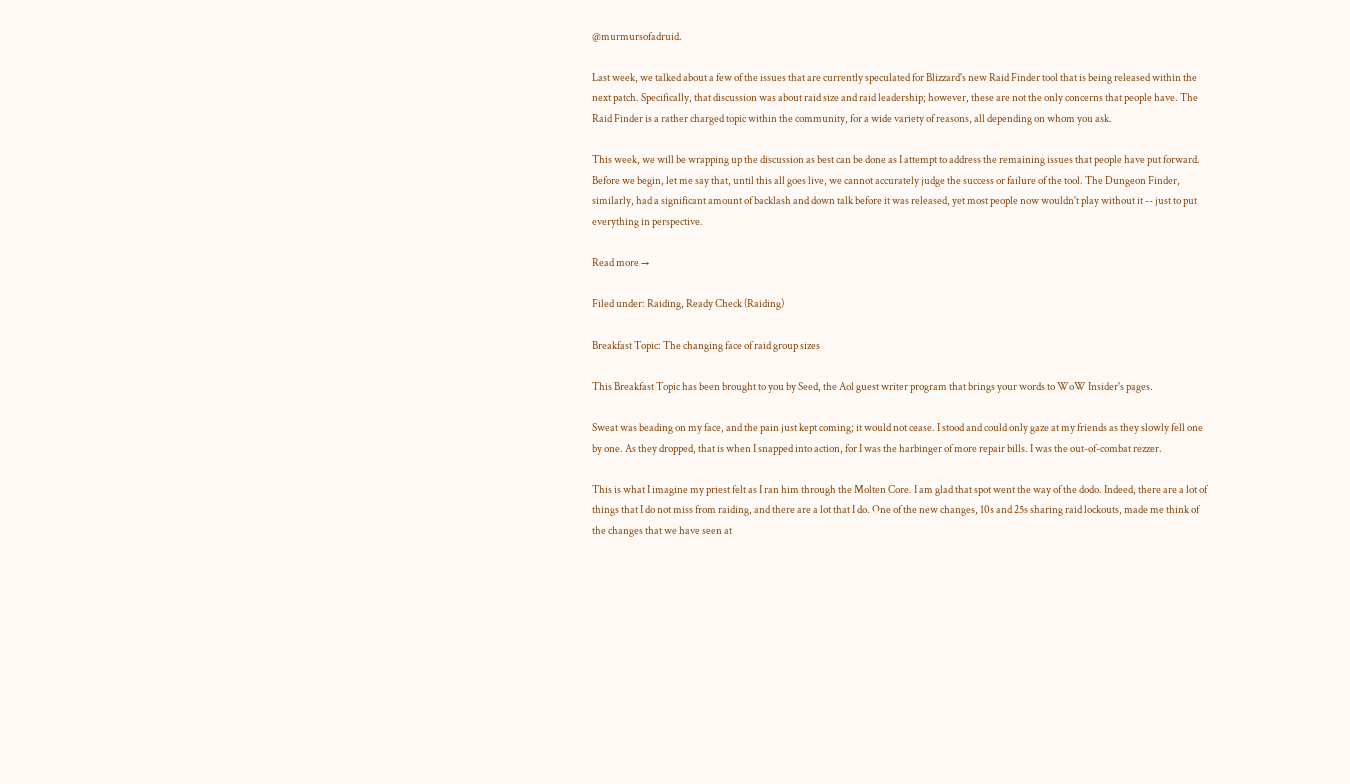@murmursofadruid.

Last week, we talked about a few of the issues that are currently speculated for Blizzard's new Raid Finder tool that is being released within the next patch. Specifically, that discussion was about raid size and raid leadership; however, these are not the only concerns that people have. The Raid Finder is a rather charged topic within the community, for a wide variety of reasons, all depending on whom you ask.

This week, we will be wrapping up the discussion as best can be done as I attempt to address the remaining issues that people have put forward. Before we begin, let me say that, until this all goes live, we cannot accurately judge the success or failure of the tool. The Dungeon Finder, similarly, had a significant amount of backlash and down talk before it was released, yet most people now wouldn't play without it -- just to put everything in perspective.

Read more →

Filed under: Raiding, Ready Check (Raiding)

Breakfast Topic: The changing face of raid group sizes

This Breakfast Topic has been brought to you by Seed, the Aol guest writer program that brings your words to WoW Insider's pages.

Sweat was beading on my face, and the pain just kept coming; it would not cease. I stood and could only gaze at my friends as they slowly fell one by one. As they dropped, that is when I snapped into action, for I was the harbinger of more repair bills. I was the out-of-combat rezzer.

This is what I imagine my priest felt as I ran him through the Molten Core. I am glad that spot went the way of the dodo. Indeed, there are a lot of things that I do not miss from raiding, and there are a lot that I do. One of the new changes, 10s and 25s sharing raid lockouts, made me think of the changes that we have seen at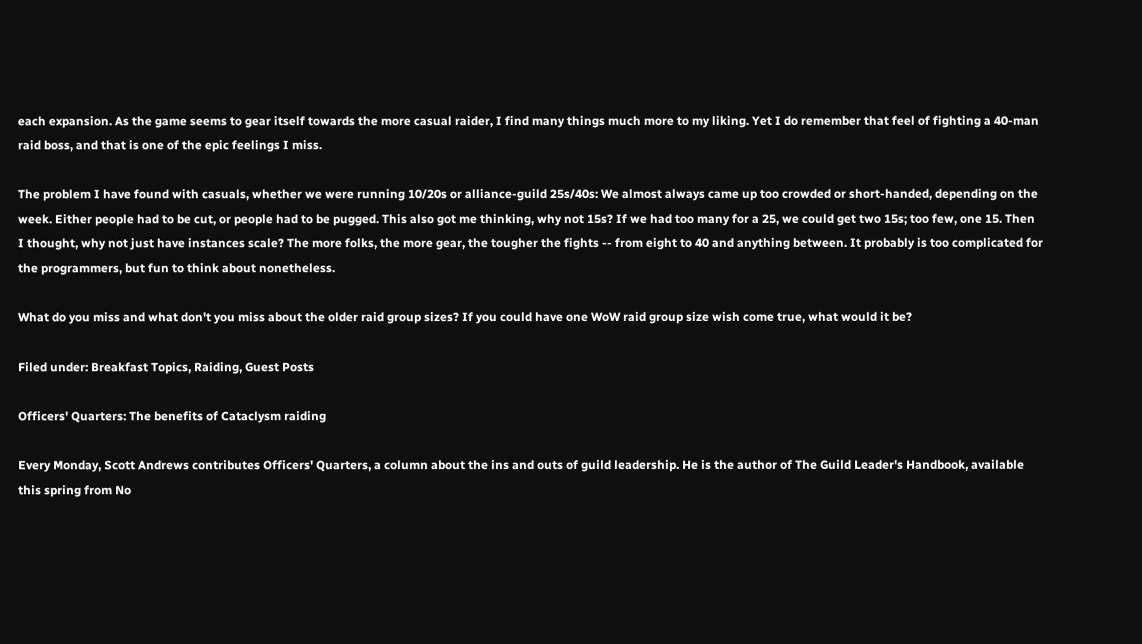each expansion. As the game seems to gear itself towards the more casual raider, I find many things much more to my liking. Yet I do remember that feel of fighting a 40-man raid boss, and that is one of the epic feelings I miss.

The problem I have found with casuals, whether we were running 10/20s or alliance-guild 25s/40s: We almost always came up too crowded or short-handed, depending on the week. Either people had to be cut, or people had to be pugged. This also got me thinking, why not 15s? If we had too many for a 25, we could get two 15s; too few, one 15. Then I thought, why not just have instances scale? The more folks, the more gear, the tougher the fights -- from eight to 40 and anything between. It probably is too complicated for the programmers, but fun to think about nonetheless.

What do you miss and what don't you miss about the older raid group sizes? If you could have one WoW raid group size wish come true, what would it be?

Filed under: Breakfast Topics, Raiding, Guest Posts

Officers' Quarters: The benefits of Cataclysm raiding

Every Monday, Scott Andrews contributes Officers' Quarters, a column about the ins and outs of guild leadership. He is the author of The Guild Leader's Handbook, available this spring from No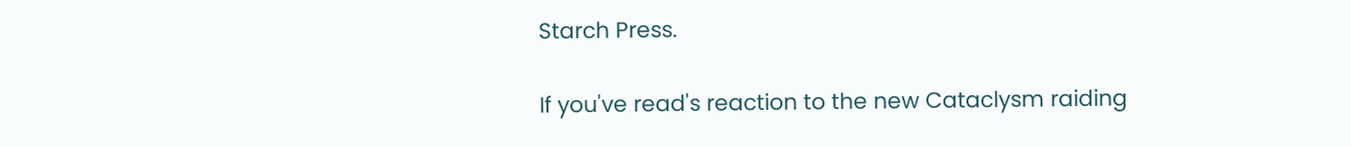Starch Press.

If you've read's reaction to the new Cataclysm raiding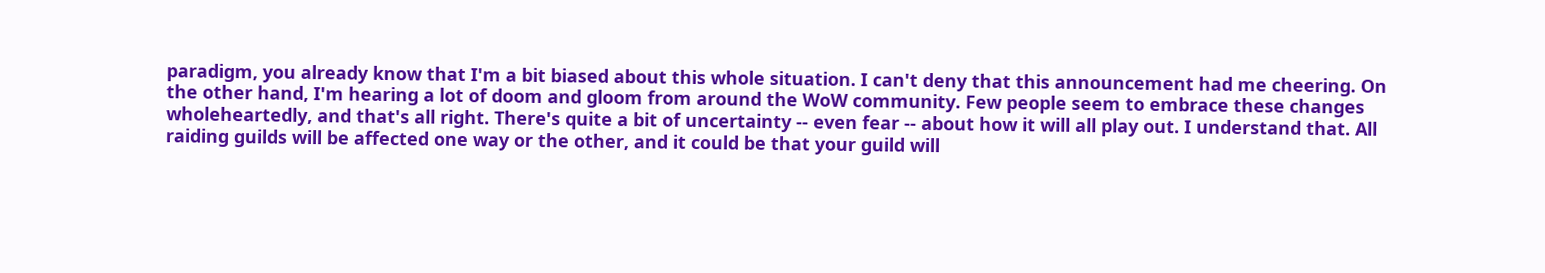paradigm, you already know that I'm a bit biased about this whole situation. I can't deny that this announcement had me cheering. On the other hand, I'm hearing a lot of doom and gloom from around the WoW community. Few people seem to embrace these changes wholeheartedly, and that's all right. There's quite a bit of uncertainty -- even fear -- about how it will all play out. I understand that. All raiding guilds will be affected one way or the other, and it could be that your guild will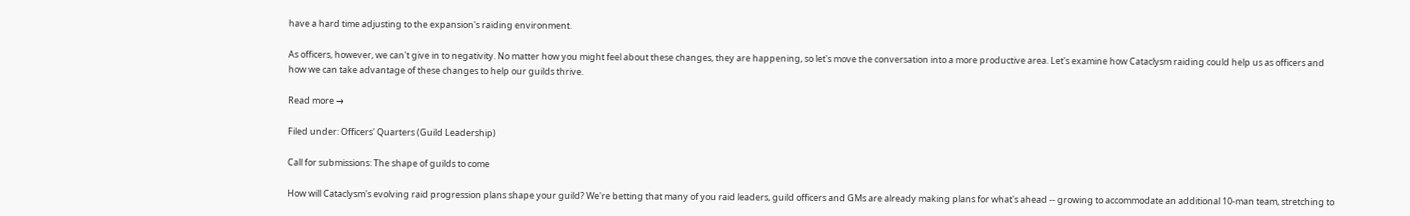have a hard time adjusting to the expansion's raiding environment.

As officers, however, we can't give in to negativity. No matter how you might feel about these changes, they are happening, so let's move the conversation into a more productive area. Let's examine how Cataclysm raiding could help us as officers and how we can take advantage of these changes to help our guilds thrive.

Read more →

Filed under: Officers' Quarters (Guild Leadership)

Call for submissions: The shape of guilds to come

How will Cataclysm's evolving raid progression plans shape your guild? We're betting that many of you raid leaders, guild officers and GMs are already making plans for what's ahead -- growing to accommodate an additional 10-man team, stretching to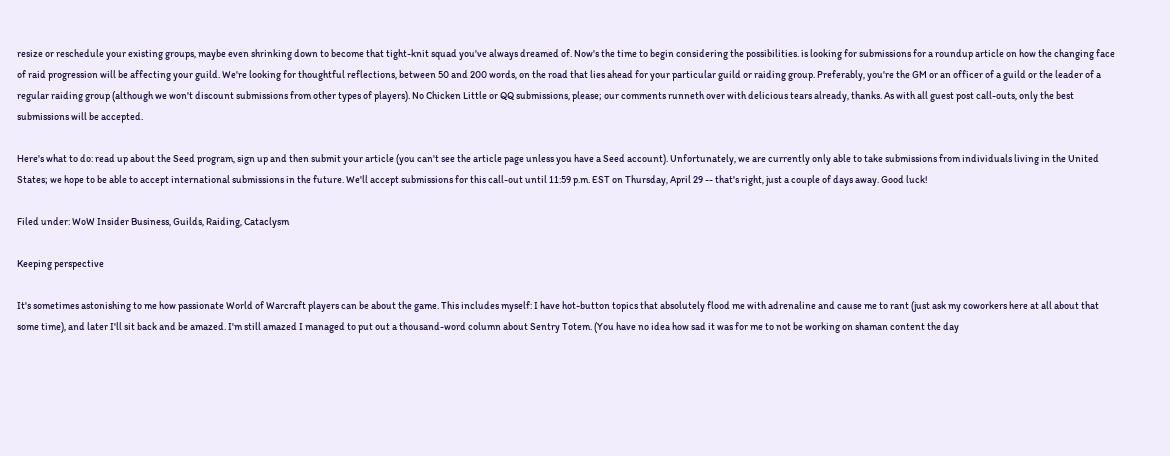resize or reschedule your existing groups, maybe even shrinking down to become that tight-knit squad you've always dreamed of. Now's the time to begin considering the possibilities. is looking for submissions for a roundup article on how the changing face of raid progression will be affecting your guild. We're looking for thoughtful reflections, between 50 and 200 words, on the road that lies ahead for your particular guild or raiding group. Preferably, you're the GM or an officer of a guild or the leader of a regular raiding group (although we won't discount submissions from other types of players). No Chicken Little or QQ submissions, please; our comments runneth over with delicious tears already, thanks. As with all guest post call-outs, only the best submissions will be accepted.

Here's what to do: read up about the Seed program, sign up and then submit your article (you can't see the article page unless you have a Seed account). Unfortunately, we are currently only able to take submissions from individuals living in the United States; we hope to be able to accept international submissions in the future. We'll accept submissions for this call-out until 11:59 p.m. EST on Thursday, April 29 -- that's right, just a couple of days away. Good luck!

Filed under: WoW Insider Business, Guilds, Raiding, Cataclysm

Keeping perspective

It's sometimes astonishing to me how passionate World of Warcraft players can be about the game. This includes myself: I have hot-button topics that absolutely flood me with adrenaline and cause me to rant (just ask my coworkers here at all about that some time), and later I'll sit back and be amazed. I'm still amazed I managed to put out a thousand-word column about Sentry Totem. (You have no idea how sad it was for me to not be working on shaman content the day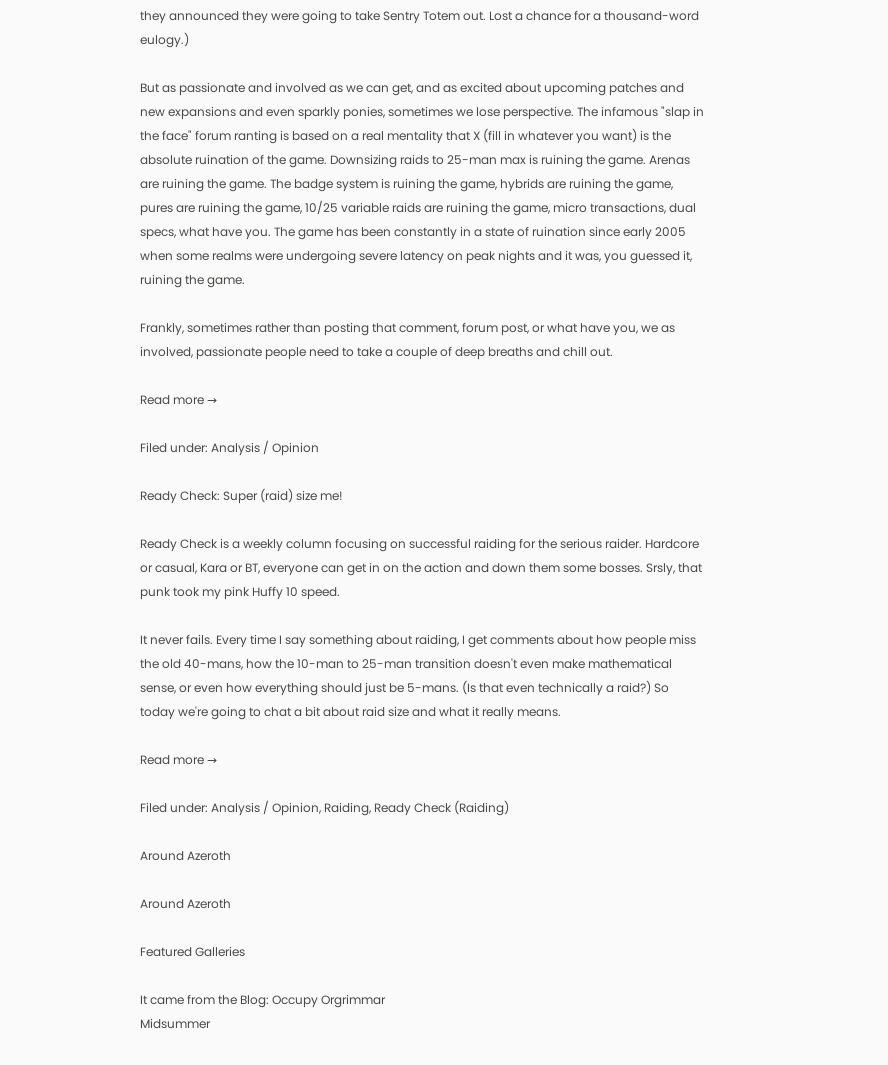they announced they were going to take Sentry Totem out. Lost a chance for a thousand-word eulogy.)

But as passionate and involved as we can get, and as excited about upcoming patches and new expansions and even sparkly ponies, sometimes we lose perspective. The infamous "slap in the face" forum ranting is based on a real mentality that X (fill in whatever you want) is the absolute ruination of the game. Downsizing raids to 25-man max is ruining the game. Arenas are ruining the game. The badge system is ruining the game, hybrids are ruining the game, pures are ruining the game, 10/25 variable raids are ruining the game, micro transactions, dual specs, what have you. The game has been constantly in a state of ruination since early 2005 when some realms were undergoing severe latency on peak nights and it was, you guessed it, ruining the game.

Frankly, sometimes rather than posting that comment, forum post, or what have you, we as involved, passionate people need to take a couple of deep breaths and chill out.

Read more →

Filed under: Analysis / Opinion

Ready Check: Super (raid) size me!

Ready Check is a weekly column focusing on successful raiding for the serious raider. Hardcore or casual, Kara or BT, everyone can get in on the action and down them some bosses. Srsly, that punk took my pink Huffy 10 speed.

It never fails. Every time I say something about raiding, I get comments about how people miss the old 40-mans, how the 10-man to 25-man transition doesn't even make mathematical sense, or even how everything should just be 5-mans. (Is that even technically a raid?) So today we're going to chat a bit about raid size and what it really means.

Read more →

Filed under: Analysis / Opinion, Raiding, Ready Check (Raiding)

Around Azeroth

Around Azeroth

Featured Galleries

It came from the Blog: Occupy Orgrimmar
Midsummer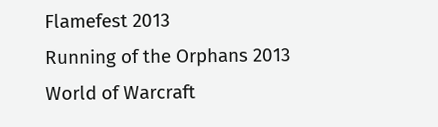Flamefest 2013
Running of the Orphans 2013
World of Warcraft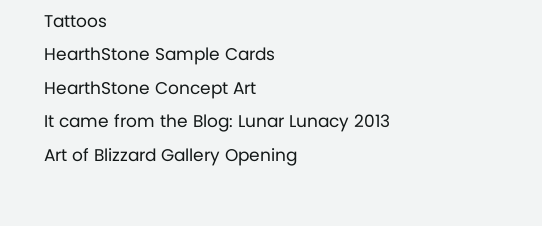Tattoos
HearthStone Sample Cards
HearthStone Concept Art
It came from the Blog: Lunar Lunacy 2013
Art of Blizzard Gallery Opening